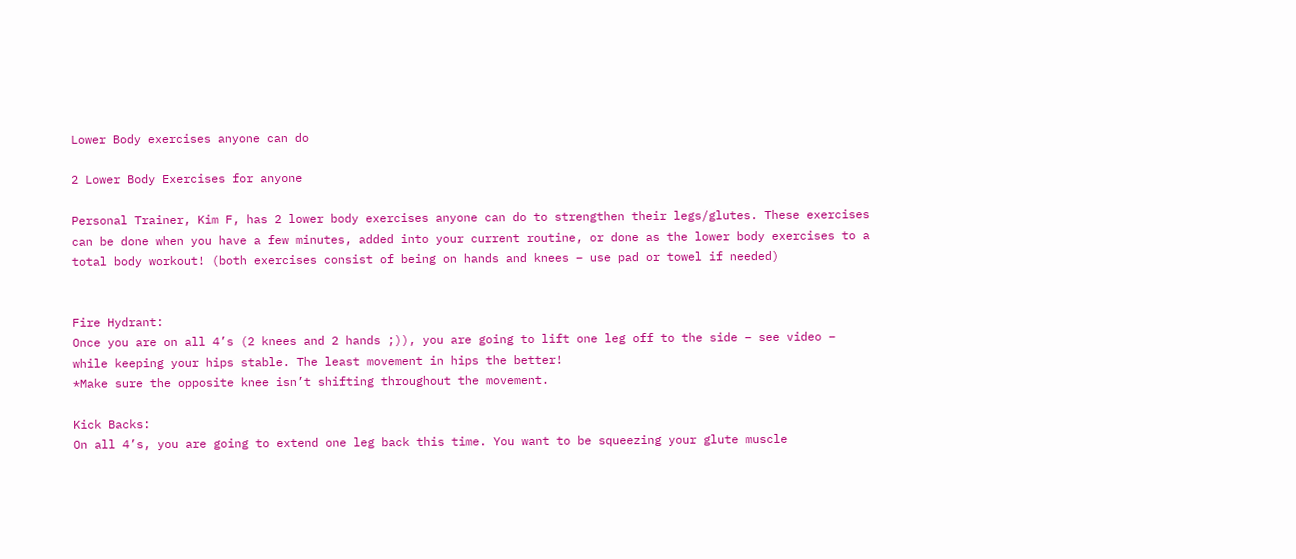Lower Body exercises anyone can do

2 Lower Body Exercises for anyone

Personal Trainer, Kim F, has 2 lower body exercises anyone can do to strengthen their legs/glutes. These exercises can be done when you have a few minutes, added into your current routine, or done as the lower body exercises to a total body workout! (both exercises consist of being on hands and knees – use pad or towel if needed)


Fire Hydrant:
Once you are on all 4’s (2 knees and 2 hands ;)), you are going to lift one leg off to the side – see video – while keeping your hips stable. The least movement in hips the better!
*Make sure the opposite knee isn’t shifting throughout the movement.

Kick Backs:
On all 4’s, you are going to extend one leg back this time. You want to be squeezing your glute muscle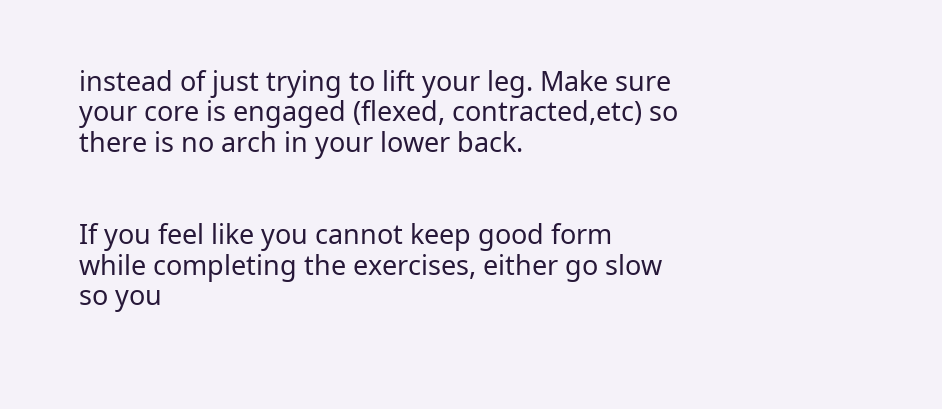instead of just trying to lift your leg. Make sure your core is engaged (flexed, contracted,etc) so there is no arch in your lower back.


If you feel like you cannot keep good form while completing the exercises, either go slow so you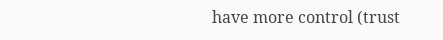have more control (trust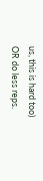us, this is hard too) OR do less reps.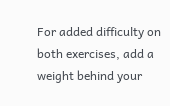For added difficulty on both exercises, add a weight behind your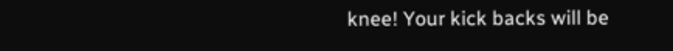knee! Your kick backs will be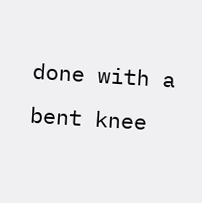done with a bent knee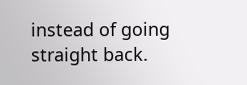instead of going straight back.